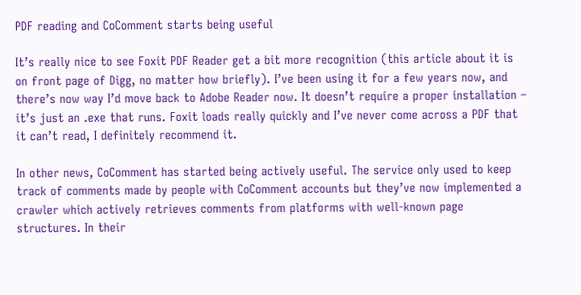PDF reading and CoComment starts being useful

It’s really nice to see Foxit PDF Reader get a bit more recognition (this article about it is on front page of Digg, no matter how briefly). I’ve been using it for a few years now, and there’s now way I’d move back to Adobe Reader now. It doesn’t require a proper installation – it’s just an .exe that runs. Foxit loads really quickly and I’ve never come across a PDF that it can’t read, I definitely recommend it.

In other news, CoComment has started being actively useful. The service only used to keep track of comments made by people with CoComment accounts but they’ve now implemented a crawler which actively retrieves comments from platforms with well-known page structures. In their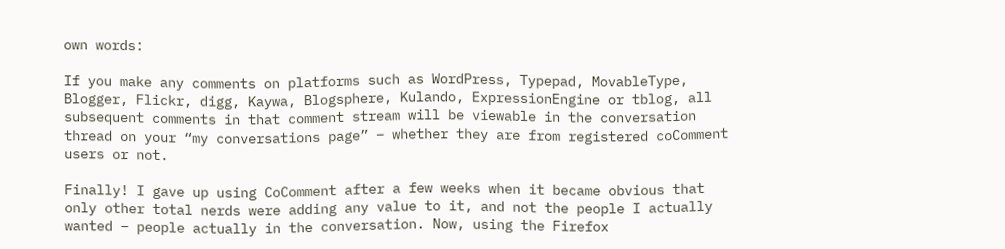own words:

If you make any comments on platforms such as WordPress, Typepad, MovableType, Blogger, Flickr, digg, Kaywa, Blogsphere, Kulando, ExpressionEngine or tblog, all subsequent comments in that comment stream will be viewable in the conversation thread on your “my conversations page” – whether they are from registered coComment users or not.

Finally! I gave up using CoComment after a few weeks when it became obvious that only other total nerds were adding any value to it, and not the people I actually wanted – people actually in the conversation. Now, using the Firefox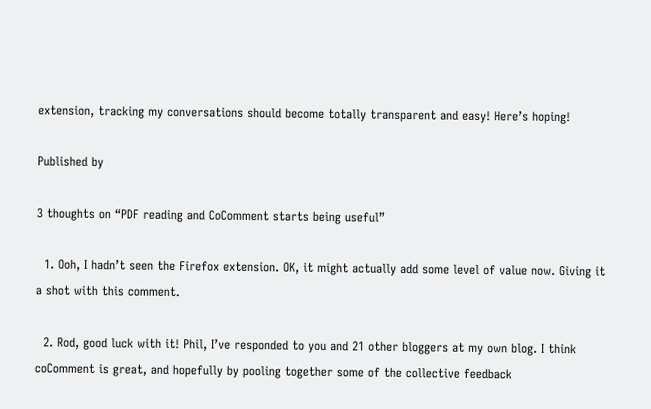extension, tracking my conversations should become totally transparent and easy! Here’s hoping!

Published by

3 thoughts on “PDF reading and CoComment starts being useful”

  1. Ooh, I hadn’t seen the Firefox extension. OK, it might actually add some level of value now. Giving it a shot with this comment.

  2. Rod, good luck with it! Phil, I’ve responded to you and 21 other bloggers at my own blog. I think coComment is great, and hopefully by pooling together some of the collective feedback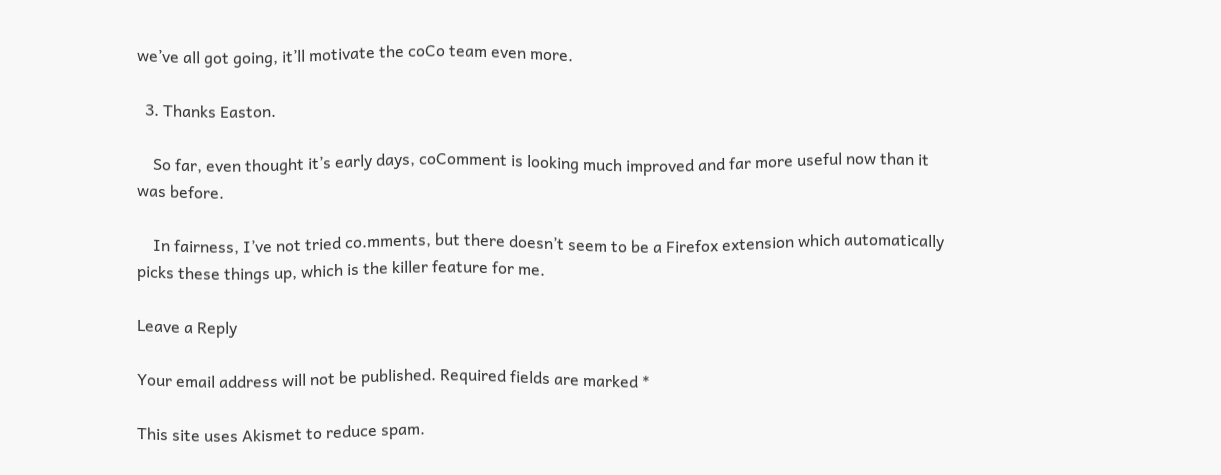we’ve all got going, it’ll motivate the coCo team even more.

  3. Thanks Easton.

    So far, even thought it’s early days, coComment is looking much improved and far more useful now than it was before.

    In fairness, I’ve not tried co.mments, but there doesn’t seem to be a Firefox extension which automatically picks these things up, which is the killer feature for me.

Leave a Reply

Your email address will not be published. Required fields are marked *

This site uses Akismet to reduce spam.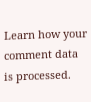Learn how your comment data is processed.